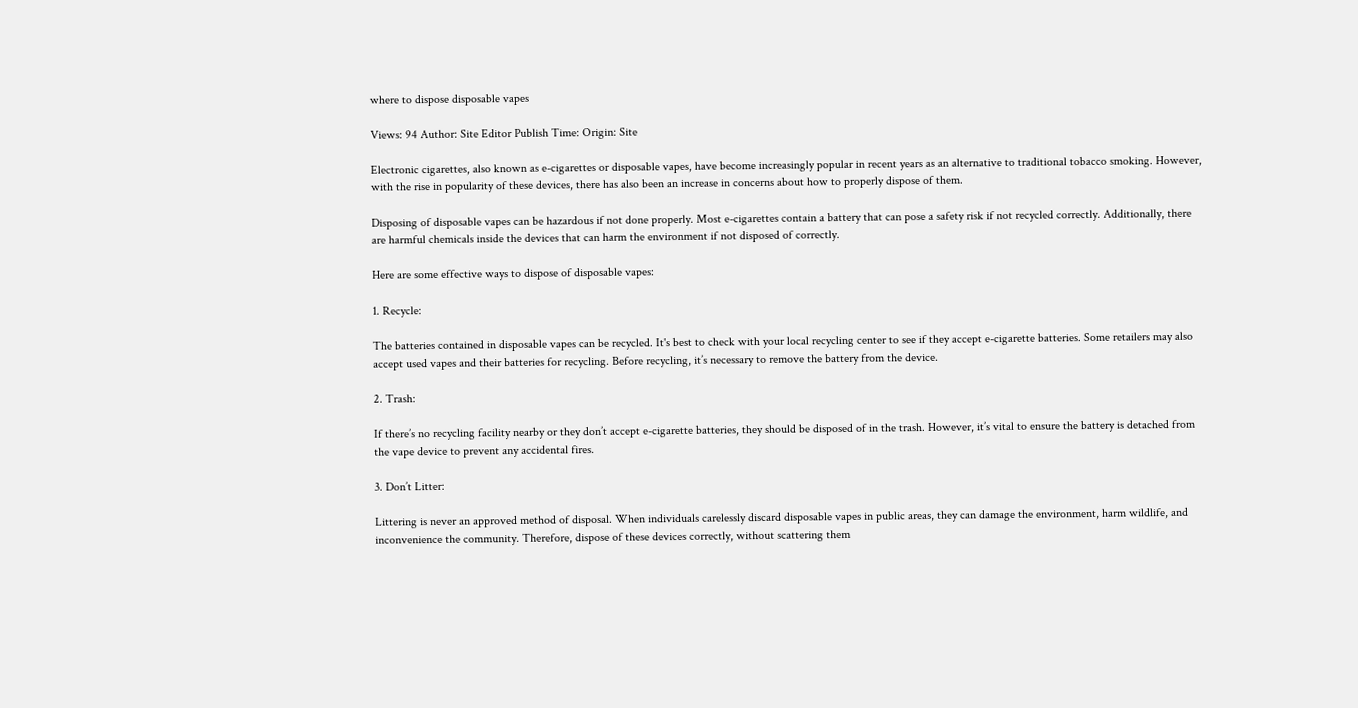where to dispose disposable vapes

Views: 94 Author: Site Editor Publish Time: Origin: Site

Electronic cigarettes, also known as e-cigarettes or disposable vapes, have become increasingly popular in recent years as an alternative to traditional tobacco smoking. However, with the rise in popularity of these devices, there has also been an increase in concerns about how to properly dispose of them.

Disposing of disposable vapes can be hazardous if not done properly. Most e-cigarettes contain a battery that can pose a safety risk if not recycled correctly. Additionally, there are harmful chemicals inside the devices that can harm the environment if not disposed of correctly.

Here are some effective ways to dispose of disposable vapes:

1. Recycle:

The batteries contained in disposable vapes can be recycled. It's best to check with your local recycling center to see if they accept e-cigarette batteries. Some retailers may also accept used vapes and their batteries for recycling. Before recycling, it’s necessary to remove the battery from the device.

2. Trash:

If there’s no recycling facility nearby or they don’t accept e-cigarette batteries, they should be disposed of in the trash. However, it’s vital to ensure the battery is detached from the vape device to prevent any accidental fires.

3. Don’t Litter:

Littering is never an approved method of disposal. When individuals carelessly discard disposable vapes in public areas, they can damage the environment, harm wildlife, and inconvenience the community. Therefore, dispose of these devices correctly, without scattering them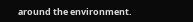around the environment.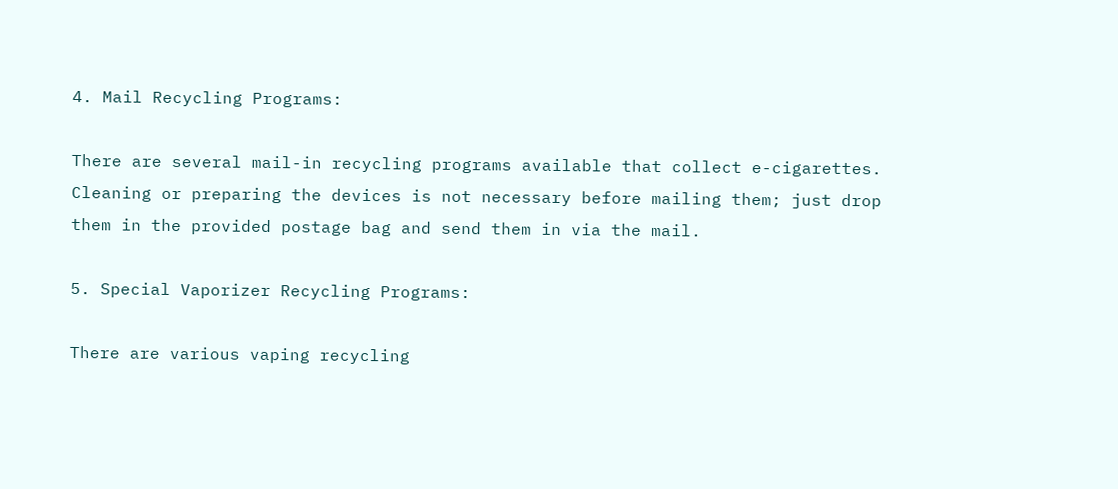4. Mail Recycling Programs:

There are several mail-in recycling programs available that collect e-cigarettes. Cleaning or preparing the devices is not necessary before mailing them; just drop them in the provided postage bag and send them in via the mail.

5. Special Vaporizer Recycling Programs:

There are various vaping recycling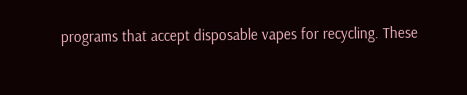programs that accept disposable vapes for recycling. These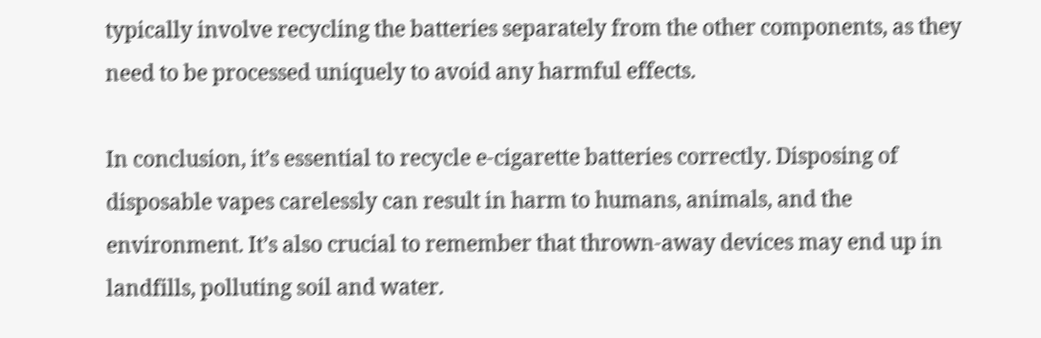typically involve recycling the batteries separately from the other components, as they need to be processed uniquely to avoid any harmful effects.

In conclusion, it’s essential to recycle e-cigarette batteries correctly. Disposing of disposable vapes carelessly can result in harm to humans, animals, and the environment. It’s also crucial to remember that thrown-away devices may end up in landfills, polluting soil and water.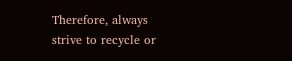Therefore, always strive to recycle or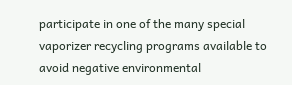participate in one of the many special vaporizer recycling programs available to avoid negative environmental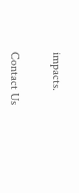impacts.


Contact Us